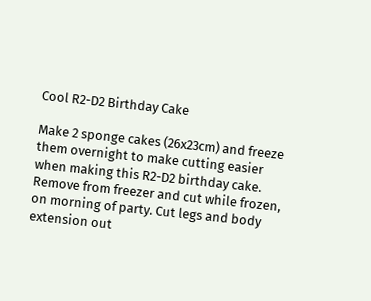Cool R2-D2 Birthday Cake

Make 2 sponge cakes (26x23cm) and freeze them overnight to make cutting easier when making this R2-D2 birthday cake. Remove from freezer and cut while frozen, on morning of party. Cut legs and body extension out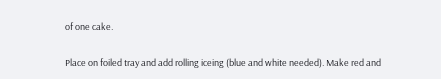of one cake.

Place on foiled tray and add rolling iceing (blue and white needed). Make red and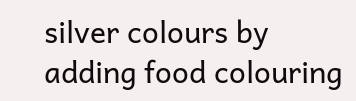silver colours by adding food colouring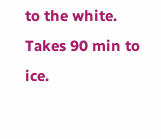to the white. Takes 90 min to ice.